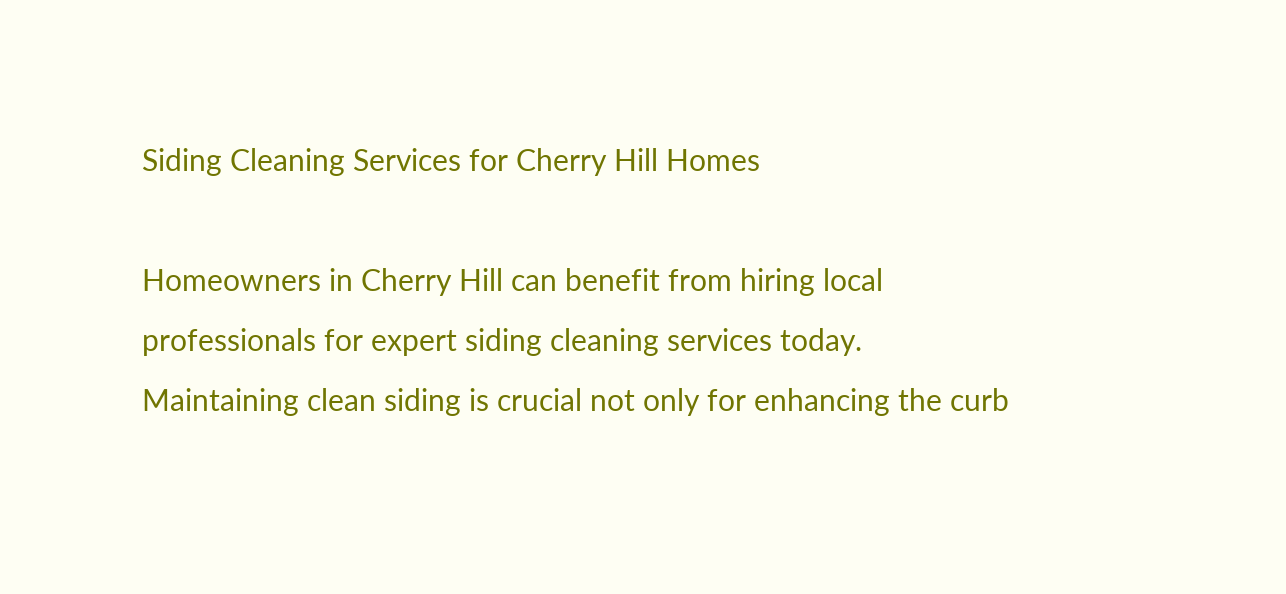Siding Cleaning Services for Cherry Hill Homes

Homeowners in Cherry Hill can benefit from hiring local professionals for expert siding cleaning services today. Maintaining clean siding is crucial not only for enhancing the curb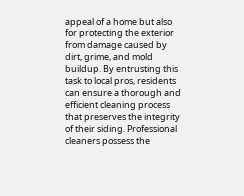appeal of a home but also for protecting the exterior from damage caused by dirt, grime, and mold buildup. By entrusting this task to local pros, residents can ensure a thorough and efficient cleaning process that preserves the integrity of their siding. Professional cleaners possess the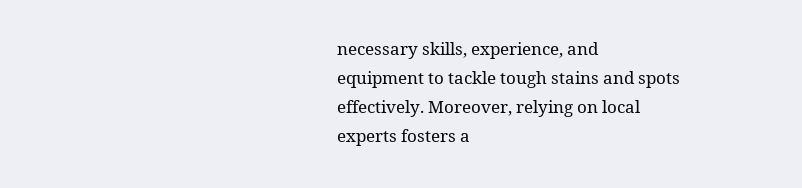necessary skills, experience, and equipment to tackle tough stains and spots effectively. Moreover, relying on local experts fosters a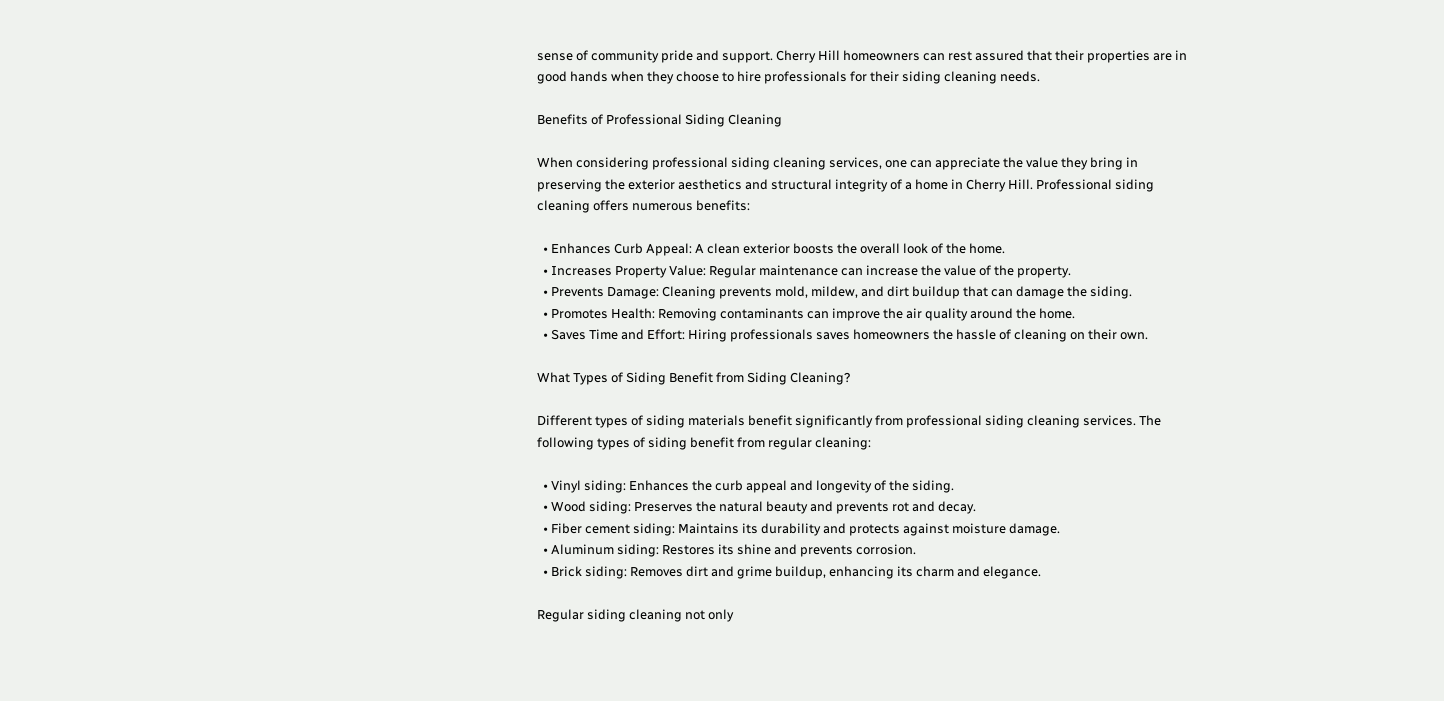sense of community pride and support. Cherry Hill homeowners can rest assured that their properties are in good hands when they choose to hire professionals for their siding cleaning needs.

Benefits of Professional Siding Cleaning

When considering professional siding cleaning services, one can appreciate the value they bring in preserving the exterior aesthetics and structural integrity of a home in Cherry Hill. Professional siding cleaning offers numerous benefits:

  • Enhances Curb Appeal: A clean exterior boosts the overall look of the home.
  • Increases Property Value: Regular maintenance can increase the value of the property.
  • Prevents Damage: Cleaning prevents mold, mildew, and dirt buildup that can damage the siding.
  • Promotes Health: Removing contaminants can improve the air quality around the home.
  • Saves Time and Effort: Hiring professionals saves homeowners the hassle of cleaning on their own.

What Types of Siding Benefit from Siding Cleaning?

Different types of siding materials benefit significantly from professional siding cleaning services. The following types of siding benefit from regular cleaning:

  • Vinyl siding: Enhances the curb appeal and longevity of the siding.
  • Wood siding: Preserves the natural beauty and prevents rot and decay.
  • Fiber cement siding: Maintains its durability and protects against moisture damage.
  • Aluminum siding: Restores its shine and prevents corrosion.
  • Brick siding: Removes dirt and grime buildup, enhancing its charm and elegance.

Regular siding cleaning not only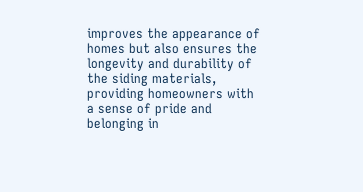improves the appearance of homes but also ensures the longevity and durability of the siding materials, providing homeowners with a sense of pride and belonging in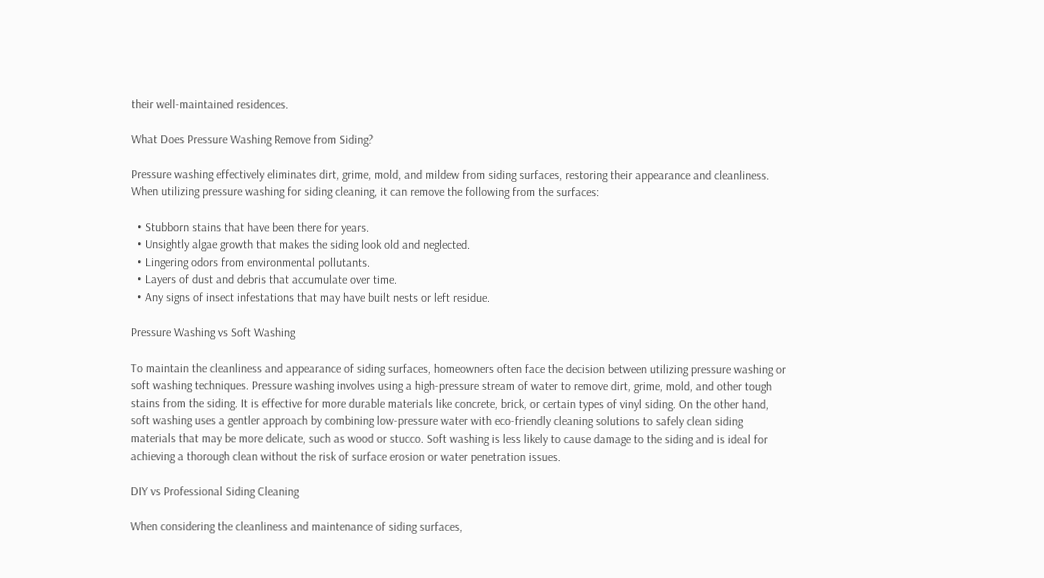their well-maintained residences.

What Does Pressure Washing Remove from Siding?

Pressure washing effectively eliminates dirt, grime, mold, and mildew from siding surfaces, restoring their appearance and cleanliness. When utilizing pressure washing for siding cleaning, it can remove the following from the surfaces:

  • Stubborn stains that have been there for years.
  • Unsightly algae growth that makes the siding look old and neglected.
  • Lingering odors from environmental pollutants.
  • Layers of dust and debris that accumulate over time.
  • Any signs of insect infestations that may have built nests or left residue.

Pressure Washing vs Soft Washing

To maintain the cleanliness and appearance of siding surfaces, homeowners often face the decision between utilizing pressure washing or soft washing techniques. Pressure washing involves using a high-pressure stream of water to remove dirt, grime, mold, and other tough stains from the siding. It is effective for more durable materials like concrete, brick, or certain types of vinyl siding. On the other hand, soft washing uses a gentler approach by combining low-pressure water with eco-friendly cleaning solutions to safely clean siding materials that may be more delicate, such as wood or stucco. Soft washing is less likely to cause damage to the siding and is ideal for achieving a thorough clean without the risk of surface erosion or water penetration issues.

DIY vs Professional Siding Cleaning

When considering the cleanliness and maintenance of siding surfaces,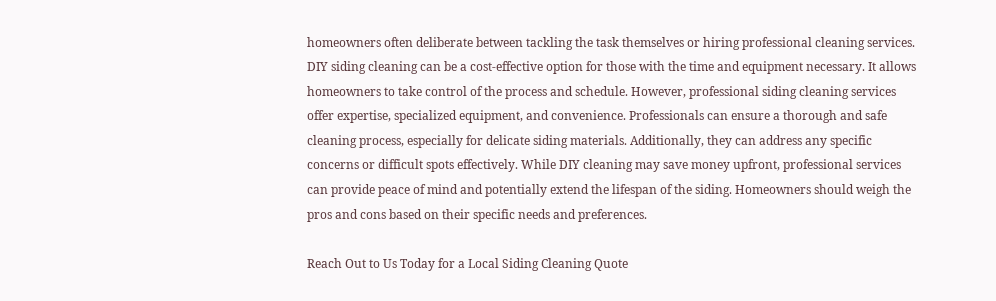homeowners often deliberate between tackling the task themselves or hiring professional cleaning services. DIY siding cleaning can be a cost-effective option for those with the time and equipment necessary. It allows homeowners to take control of the process and schedule. However, professional siding cleaning services offer expertise, specialized equipment, and convenience. Professionals can ensure a thorough and safe cleaning process, especially for delicate siding materials. Additionally, they can address any specific concerns or difficult spots effectively. While DIY cleaning may save money upfront, professional services can provide peace of mind and potentially extend the lifespan of the siding. Homeowners should weigh the pros and cons based on their specific needs and preferences.

Reach Out to Us Today for a Local Siding Cleaning Quote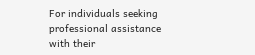For individuals seeking professional assistance with their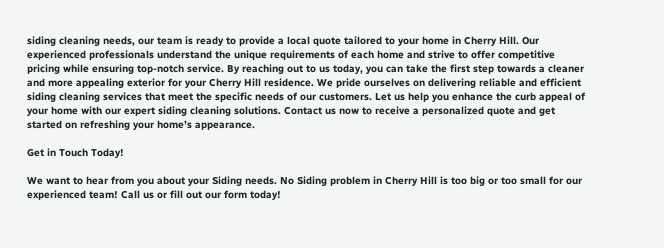siding cleaning needs, our team is ready to provide a local quote tailored to your home in Cherry Hill. Our experienced professionals understand the unique requirements of each home and strive to offer competitive pricing while ensuring top-notch service. By reaching out to us today, you can take the first step towards a cleaner and more appealing exterior for your Cherry Hill residence. We pride ourselves on delivering reliable and efficient siding cleaning services that meet the specific needs of our customers. Let us help you enhance the curb appeal of your home with our expert siding cleaning solutions. Contact us now to receive a personalized quote and get started on refreshing your home’s appearance.

Get in Touch Today!

We want to hear from you about your Siding needs. No Siding problem in Cherry Hill is too big or too small for our experienced team! Call us or fill out our form today!